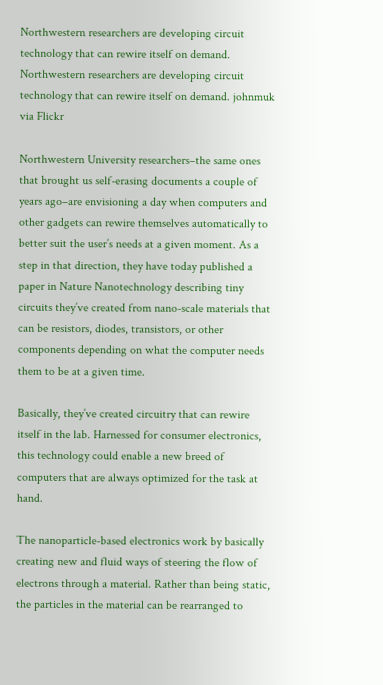Northwestern researchers are developing circuit technology that can rewire itself on demand.
Northwestern researchers are developing circuit technology that can rewire itself on demand. johnmuk via Flickr

Northwestern University researchers–the same ones that brought us self-erasing documents a couple of years ago–are envisioning a day when computers and other gadgets can rewire themselves automatically to better suit the user’s needs at a given moment. As a step in that direction, they have today published a paper in Nature Nanotechnology describing tiny circuits they’ve created from nano-scale materials that can be resistors, diodes, transistors, or other components depending on what the computer needs them to be at a given time.

Basically, they’ve created circuitry that can rewire itself in the lab. Harnessed for consumer electronics, this technology could enable a new breed of computers that are always optimized for the task at hand.

The nanoparticle-based electronics work by basically creating new and fluid ways of steering the flow of electrons through a material. Rather than being static, the particles in the material can be rearranged to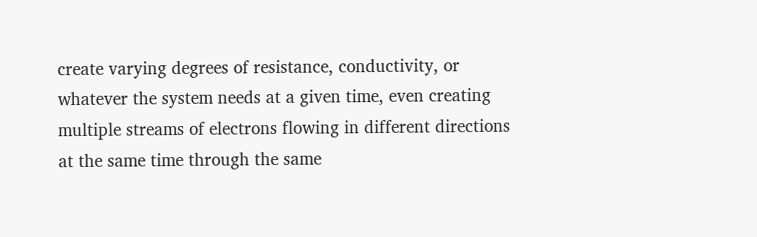create varying degrees of resistance, conductivity, or whatever the system needs at a given time, even creating multiple streams of electrons flowing in different directions at the same time through the same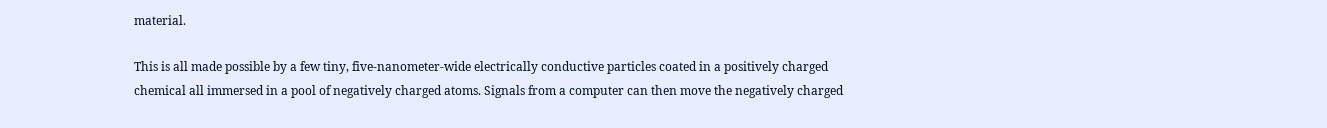material.

This is all made possible by a few tiny, five-nanometer-wide electrically conductive particles coated in a positively charged chemical all immersed in a pool of negatively charged atoms. Signals from a computer can then move the negatively charged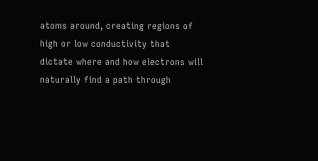atoms around, creating regions of high or low conductivity that dictate where and how electrons will naturally find a path through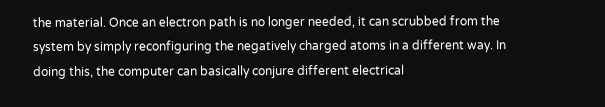the material. Once an electron path is no longer needed, it can scrubbed from the system by simply reconfiguring the negatively charged atoms in a different way. In doing this, the computer can basically conjure different electrical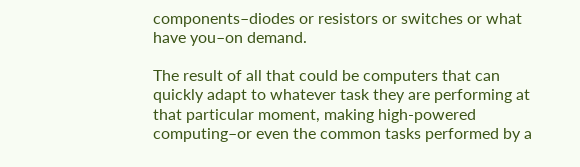components–diodes or resistors or switches or what have you–on demand.

The result of all that could be computers that can quickly adapt to whatever task they are performing at that particular moment, making high-powered computing–or even the common tasks performed by a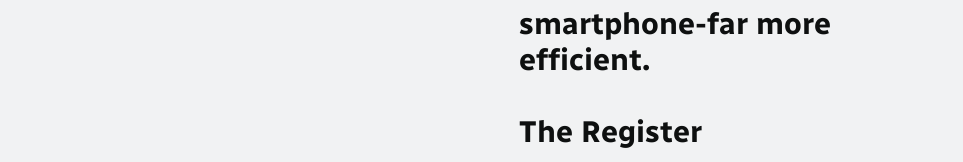smartphone-far more efficient.

The Register